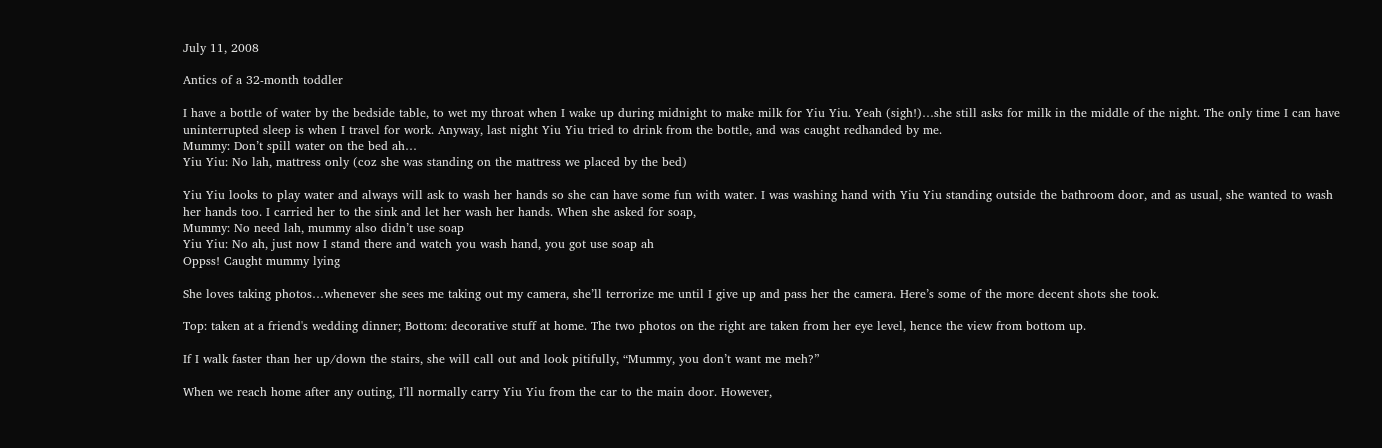July 11, 2008

Antics of a 32-month toddler

I have a bottle of water by the bedside table, to wet my throat when I wake up during midnight to make milk for Yiu Yiu. Yeah (sigh!)…she still asks for milk in the middle of the night. The only time I can have uninterrupted sleep is when I travel for work. Anyway, last night Yiu Yiu tried to drink from the bottle, and was caught redhanded by me.
Mummy: Don’t spill water on the bed ah…
Yiu Yiu: No lah, mattress only (coz she was standing on the mattress we placed by the bed)

Yiu Yiu looks to play water and always will ask to wash her hands so she can have some fun with water. I was washing hand with Yiu Yiu standing outside the bathroom door, and as usual, she wanted to wash her hands too. I carried her to the sink and let her wash her hands. When she asked for soap,
Mummy: No need lah, mummy also didn’t use soap
Yiu Yiu: No ah, just now I stand there and watch you wash hand, you got use soap ah
Oppss! Caught mummy lying

She loves taking photos…whenever she sees me taking out my camera, she’ll terrorize me until I give up and pass her the camera. Here’s some of the more decent shots she took.

Top: taken at a friend's wedding dinner; Bottom: decorative stuff at home. The two photos on the right are taken from her eye level, hence the view from bottom up.

If I walk faster than her up/down the stairs, she will call out and look pitifully, “Mummy, you don’t want me meh?”

When we reach home after any outing, I’ll normally carry Yiu Yiu from the car to the main door. However,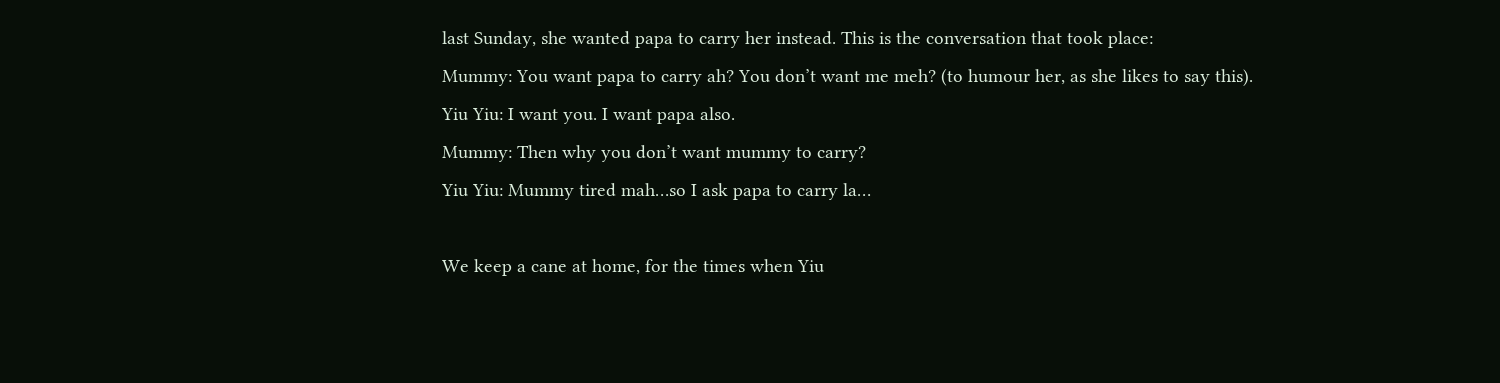last Sunday, she wanted papa to carry her instead. This is the conversation that took place:
Mummy: You want papa to carry ah? You don’t want me meh? (to humour her, as she likes to say this).
Yiu Yiu: I want you. I want papa also.
Mummy: Then why you don’t want mummy to carry?
Yiu Yiu: Mummy tired mah…so I ask papa to carry la…

We keep a cane at home, for the times when Yiu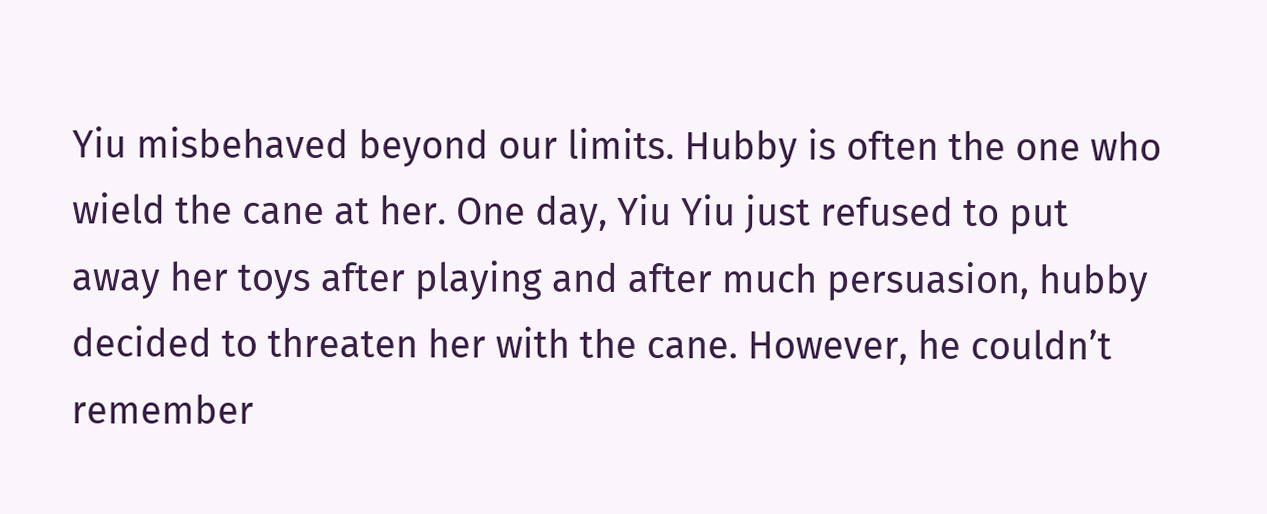Yiu misbehaved beyond our limits. Hubby is often the one who wield the cane at her. One day, Yiu Yiu just refused to put away her toys after playing and after much persuasion, hubby decided to threaten her with the cane. However, he couldn’t remember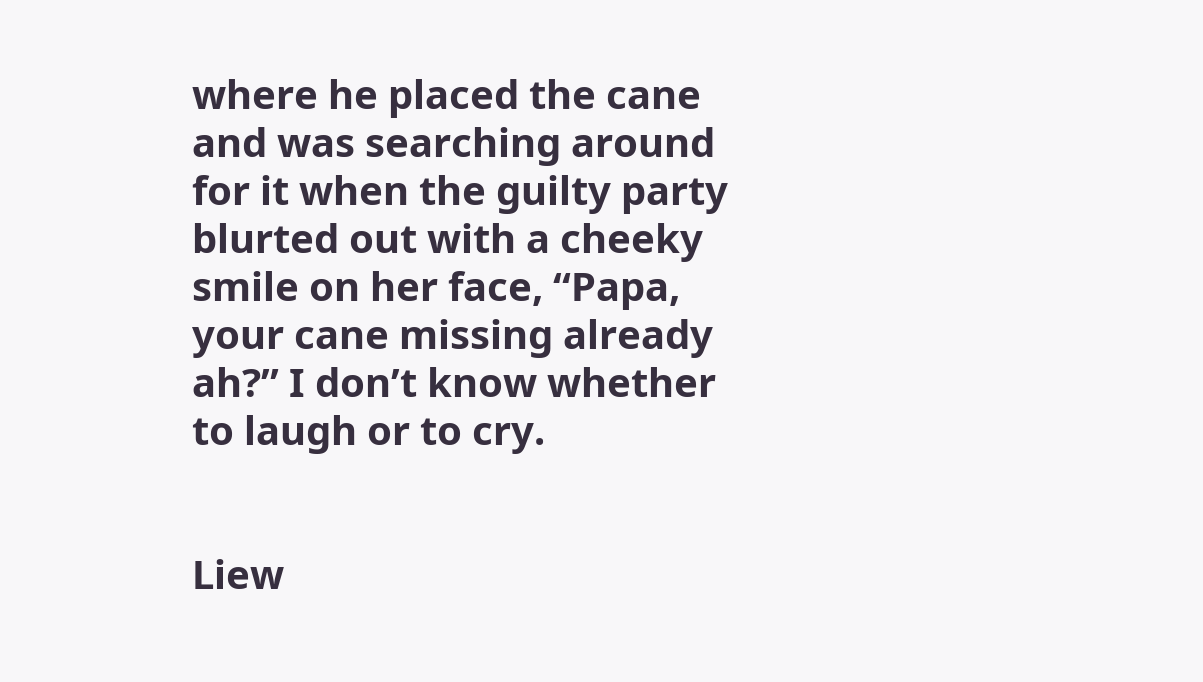where he placed the cane and was searching around for it when the guilty party blurted out with a cheeky smile on her face, “Papa, your cane missing already ah?” I don’t know whether to laugh or to cry.


Liew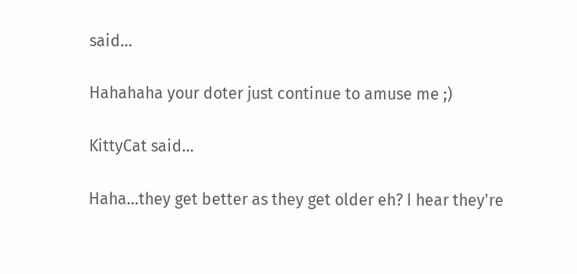said...

Hahahaha your doter just continue to amuse me ;)

KittyCat said...

Haha...they get better as they get older eh? I hear they're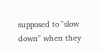supposed to "slow down" when they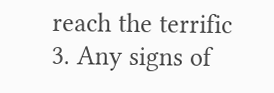reach the terrific 3. Any signs of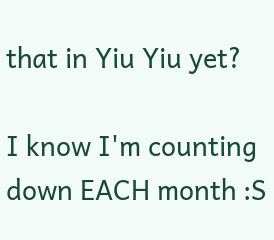that in Yiu Yiu yet?

I know I'm counting down EACH month :S